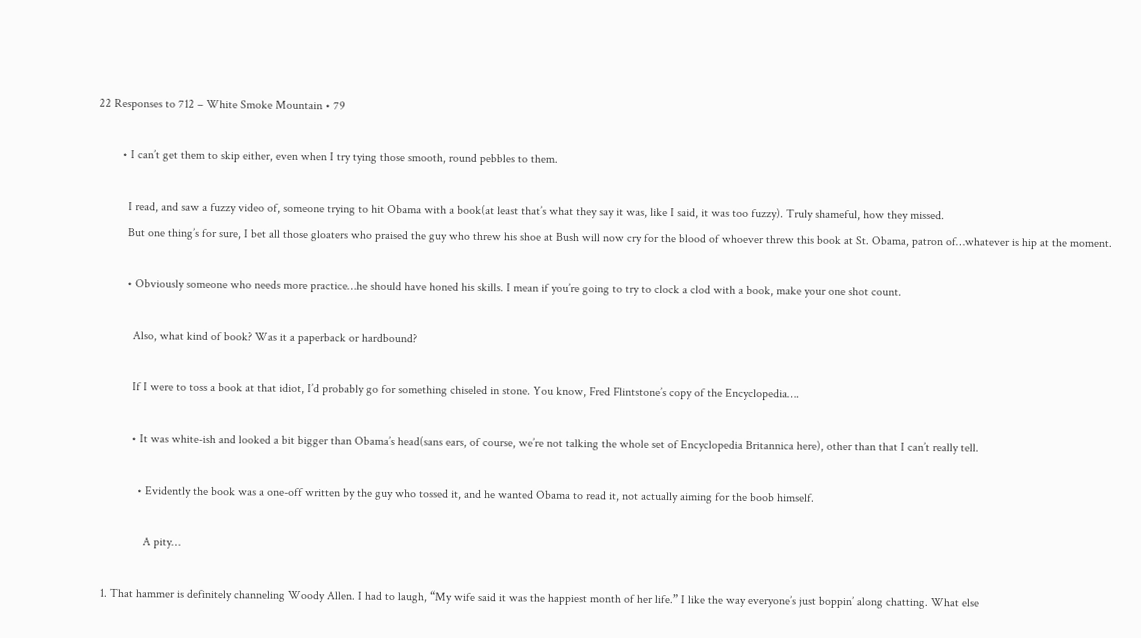22 Responses to 712 – White Smoke Mountain • 79

        • I can’t get them to skip either, even when I try tying those smooth, round pebbles to them.

          I read, and saw a fuzzy video of, someone trying to hit Obama with a book(at least that’s what they say it was, like I said, it was too fuzzy). Truly shameful, how they missed.
          But one thing’s for sure, I bet all those gloaters who praised the guy who threw his shoe at Bush will now cry for the blood of whoever threw this book at St. Obama, patron of…whatever is hip at the moment.

          • Obviously someone who needs more practice…he should have honed his skills. I mean if you’re going to try to clock a clod with a book, make your one shot count.

            Also, what kind of book? Was it a paperback or hardbound?

            If I were to toss a book at that idiot, I’d probably go for something chiseled in stone. You know, Fred Flintstone’s copy of the Encyclopedia….

            • It was white-ish and looked a bit bigger than Obama’s head(sans ears, of course, we’re not talking the whole set of Encyclopedia Britannica here), other than that I can’t really tell.

              • Evidently the book was a one-off written by the guy who tossed it, and he wanted Obama to read it, not actually aiming for the boob himself.

                A pity…

  1. That hammer is definitely channeling Woody Allen. I had to laugh, “My wife said it was the happiest month of her life.” I like the way everyone’s just boppin’ along chatting. What else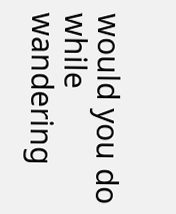would you do while wandering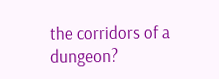the corridors of a dungeon?